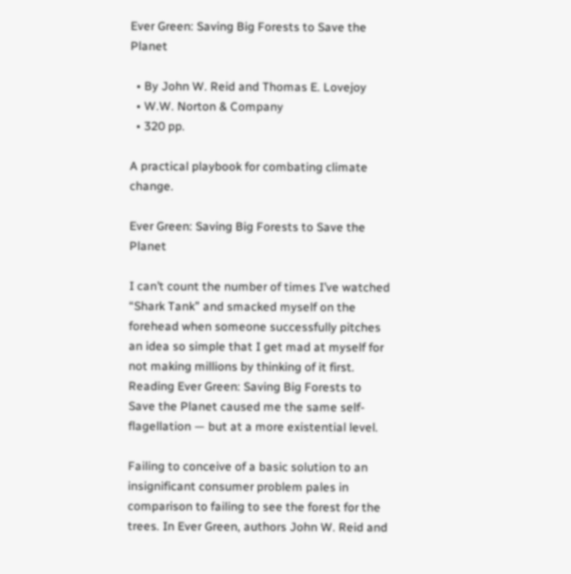Ever Green: Saving Big Forests to Save the Planet

  • By John W. Reid and Thomas E. Lovejoy
  • W.W. Norton & Company
  • 320 pp.

A practical playbook for combating climate change.

Ever Green: Saving Big Forests to Save the Planet

I can’t count the number of times I’ve watched “Shark Tank” and smacked myself on the forehead when someone successfully pitches an idea so simple that I get mad at myself for not making millions by thinking of it first. Reading Ever Green: Saving Big Forests to Save the Planet caused me the same self-flagellation — but at a more existential level.

Failing to conceive of a basic solution to an insignificant consumer problem pales in comparison to failing to see the forest for the trees. In Ever Green, authors John W. Reid and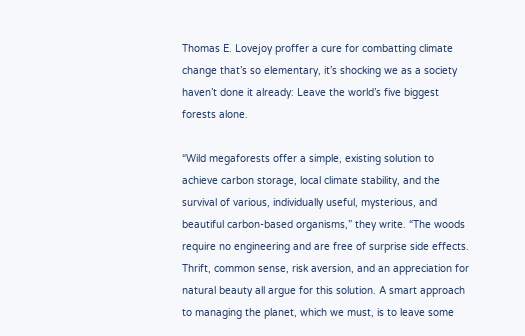Thomas E. Lovejoy proffer a cure for combatting climate change that’s so elementary, it’s shocking we as a society haven’t done it already: Leave the world’s five biggest forests alone.

“Wild megaforests offer a simple, existing solution to achieve carbon storage, local climate stability, and the survival of various, individually useful, mysterious, and beautiful carbon-based organisms,” they write. “The woods require no engineering and are free of surprise side effects. Thrift, common sense, risk aversion, and an appreciation for natural beauty all argue for this solution. A smart approach to managing the planet, which we must, is to leave some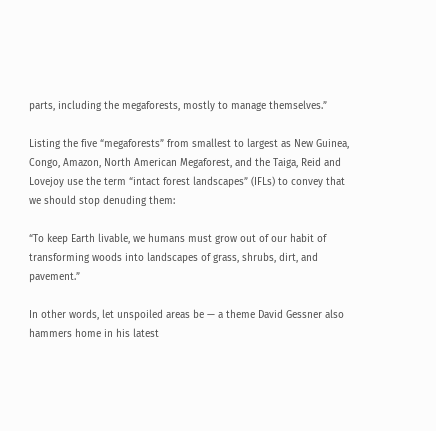parts, including the megaforests, mostly to manage themselves.”

Listing the five “megaforests” from smallest to largest as New Guinea, Congo, Amazon, North American Megaforest, and the Taiga, Reid and Lovejoy use the term “intact forest landscapes” (IFLs) to convey that we should stop denuding them:

“To keep Earth livable, we humans must grow out of our habit of transforming woods into landscapes of grass, shrubs, dirt, and pavement.”

In other words, let unspoiled areas be — a theme David Gessner also hammers home in his latest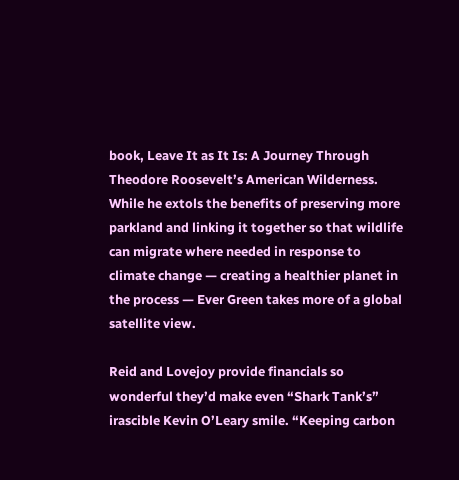book, Leave It as It Is: A Journey Through Theodore Roosevelt’s American Wilderness. While he extols the benefits of preserving more parkland and linking it together so that wildlife can migrate where needed in response to climate change — creating a healthier planet in the process — Ever Green takes more of a global satellite view.

Reid and Lovejoy provide financials so wonderful they’d make even “Shark Tank’s” irascible Kevin O’Leary smile. “Keeping carbon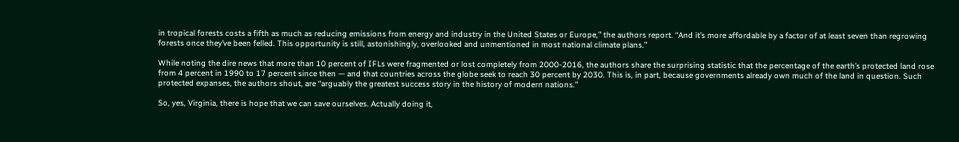in tropical forests costs a fifth as much as reducing emissions from energy and industry in the United States or Europe,” the authors report. “And it’s more affordable by a factor of at least seven than regrowing forests once they’ve been felled. This opportunity is still, astonishingly, overlooked and unmentioned in most national climate plans.”

While noting the dire news that more than 10 percent of IFLs were fragmented or lost completely from 2000-2016, the authors share the surprising statistic that the percentage of the earth’s protected land rose from 4 percent in 1990 to 17 percent since then — and that countries across the globe seek to reach 30 percent by 2030. This is, in part, because governments already own much of the land in question. Such protected expanses, the authors shout, are “arguably the greatest success story in the history of modern nations.”

So, yes, Virginia, there is hope that we can save ourselves. Actually doing it,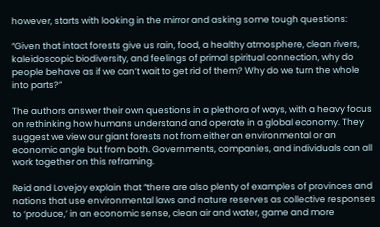however, starts with looking in the mirror and asking some tough questions:

“Given that intact forests give us rain, food, a healthy atmosphere, clean rivers, kaleidoscopic biodiversity, and feelings of primal spiritual connection, why do people behave as if we can’t wait to get rid of them? Why do we turn the whole into parts?”

The authors answer their own questions in a plethora of ways, with a heavy focus on rethinking how humans understand and operate in a global economy. They suggest we view our giant forests not from either an environmental or an economic angle but from both. Governments, companies, and individuals can all work together on this reframing.

Reid and Lovejoy explain that “there are also plenty of examples of provinces and nations that use environmental laws and nature reserves as collective responses to ‘produce,’ in an economic sense, clean air and water, game and more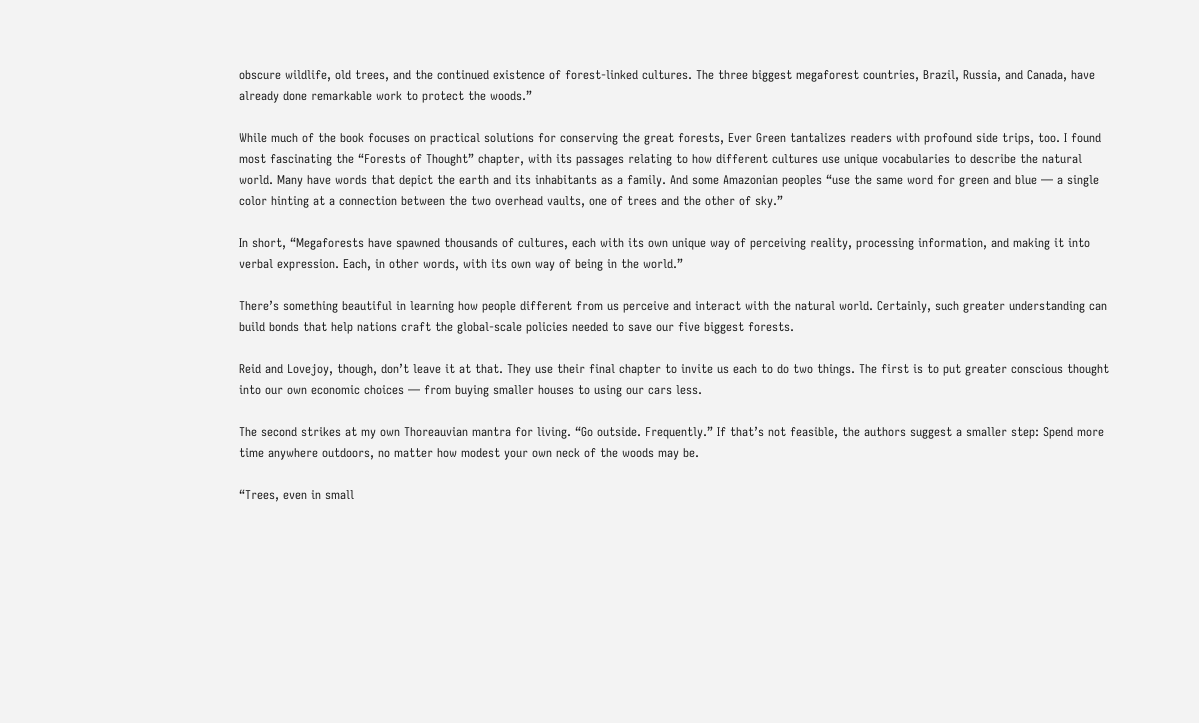obscure wildlife, old trees, and the continued existence of forest-linked cultures. The three biggest megaforest countries, Brazil, Russia, and Canada, have already done remarkable work to protect the woods.”

While much of the book focuses on practical solutions for conserving the great forests, Ever Green tantalizes readers with profound side trips, too. I found most fascinating the “Forests of Thought” chapter, with its passages relating to how different cultures use unique vocabularies to describe the natural world. Many have words that depict the earth and its inhabitants as a family. And some Amazonian peoples “use the same word for green and blue — a single color hinting at a connection between the two overhead vaults, one of trees and the other of sky.”

In short, “Megaforests have spawned thousands of cultures, each with its own unique way of perceiving reality, processing information, and making it into verbal expression. Each, in other words, with its own way of being in the world.”

There’s something beautiful in learning how people different from us perceive and interact with the natural world. Certainly, such greater understanding can build bonds that help nations craft the global-scale policies needed to save our five biggest forests.

Reid and Lovejoy, though, don’t leave it at that. They use their final chapter to invite us each to do two things. The first is to put greater conscious thought into our own economic choices — from buying smaller houses to using our cars less.

The second strikes at my own Thoreauvian mantra for living. “Go outside. Frequently.” If that’s not feasible, the authors suggest a smaller step: Spend more time anywhere outdoors, no matter how modest your own neck of the woods may be.

“Trees, even in small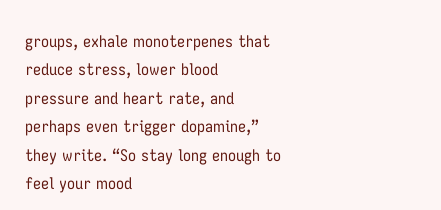groups, exhale monoterpenes that reduce stress, lower blood pressure and heart rate, and perhaps even trigger dopamine,” they write. “So stay long enough to feel your mood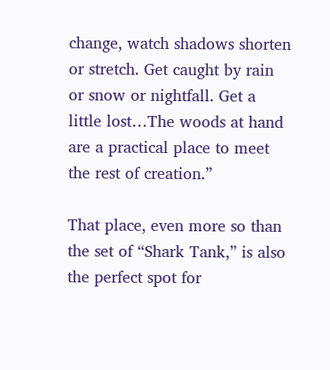change, watch shadows shorten or stretch. Get caught by rain or snow or nightfall. Get a little lost…The woods at hand are a practical place to meet the rest of creation.”

That place, even more so than the set of “Shark Tank,” is also the perfect spot for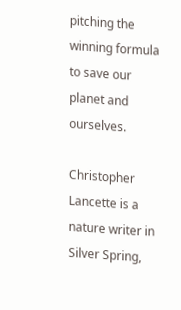pitching the winning formula to save our planet and ourselves.

Christopher Lancette is a nature writer in Silver Spring,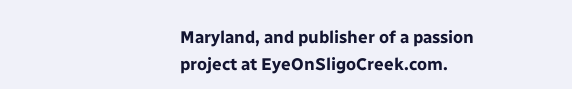Maryland, and publisher of a passion project at EyeOnSligoCreek.com.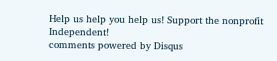Help us help you help us! Support the nonprofit Independent!
comments powered by Disqus